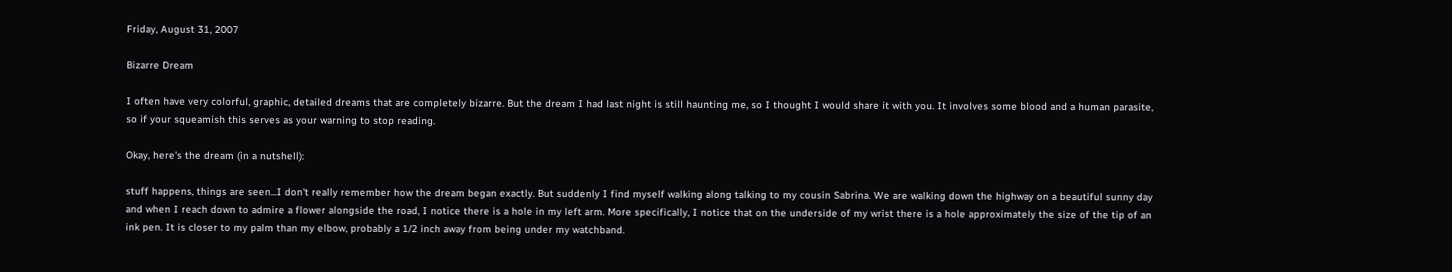Friday, August 31, 2007

Bizarre Dream

I often have very colorful, graphic, detailed dreams that are completely bizarre. But the dream I had last night is still haunting me, so I thought I would share it with you. It involves some blood and a human parasite, so if your squeamish this serves as your warning to stop reading.

Okay, here's the dream (in a nutshell):

stuff happens, things are seen...I don't really remember how the dream began exactly. But suddenly I find myself walking along talking to my cousin Sabrina. We are walking down the highway on a beautiful sunny day and when I reach down to admire a flower alongside the road, I notice there is a hole in my left arm. More specifically, I notice that on the underside of my wrist there is a hole approximately the size of the tip of an ink pen. It is closer to my palm than my elbow, probably a 1/2 inch away from being under my watchband.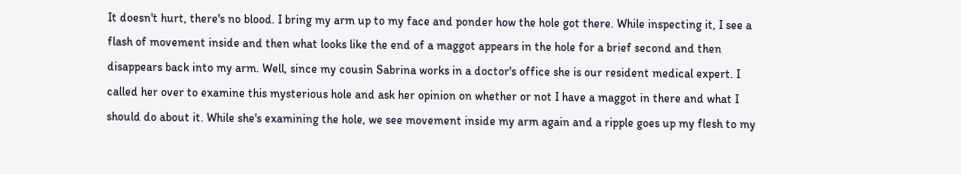It doesn't hurt, there's no blood. I bring my arm up to my face and ponder how the hole got there. While inspecting it, I see a flash of movement inside and then what looks like the end of a maggot appears in the hole for a brief second and then disappears back into my arm. Well, since my cousin Sabrina works in a doctor's office she is our resident medical expert. I called her over to examine this mysterious hole and ask her opinion on whether or not I have a maggot in there and what I should do about it. While she's examining the hole, we see movement inside my arm again and a ripple goes up my flesh to my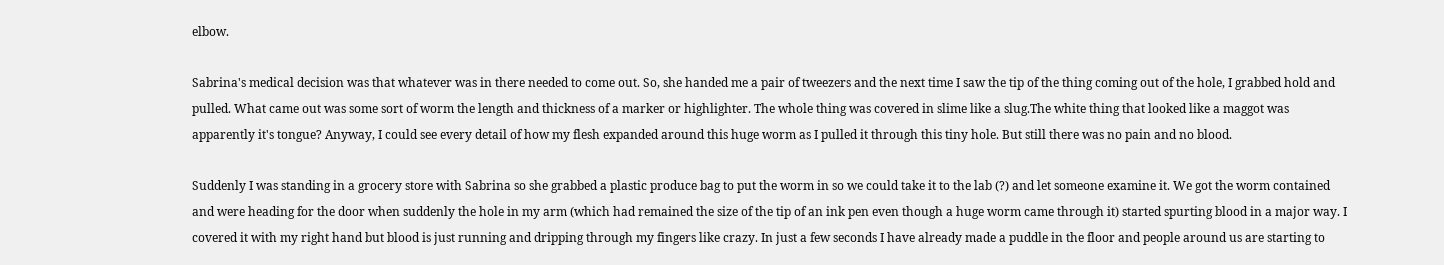elbow.

Sabrina's medical decision was that whatever was in there needed to come out. So, she handed me a pair of tweezers and the next time I saw the tip of the thing coming out of the hole, I grabbed hold and pulled. What came out was some sort of worm the length and thickness of a marker or highlighter. The whole thing was covered in slime like a slug.The white thing that looked like a maggot was apparently it's tongue? Anyway, I could see every detail of how my flesh expanded around this huge worm as I pulled it through this tiny hole. But still there was no pain and no blood.

Suddenly I was standing in a grocery store with Sabrina so she grabbed a plastic produce bag to put the worm in so we could take it to the lab (?) and let someone examine it. We got the worm contained and were heading for the door when suddenly the hole in my arm (which had remained the size of the tip of an ink pen even though a huge worm came through it) started spurting blood in a major way. I covered it with my right hand but blood is just running and dripping through my fingers like crazy. In just a few seconds I have already made a puddle in the floor and people around us are starting to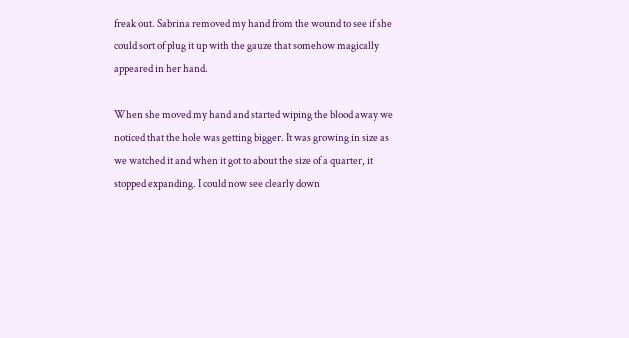freak out. Sabrina removed my hand from the wound to see if she could sort of plug it up with the gauze that somehow magically appeared in her hand.

When she moved my hand and started wiping the blood away we noticed that the hole was getting bigger. It was growing in size as we watched it and when it got to about the size of a quarter, it stopped expanding. I could now see clearly down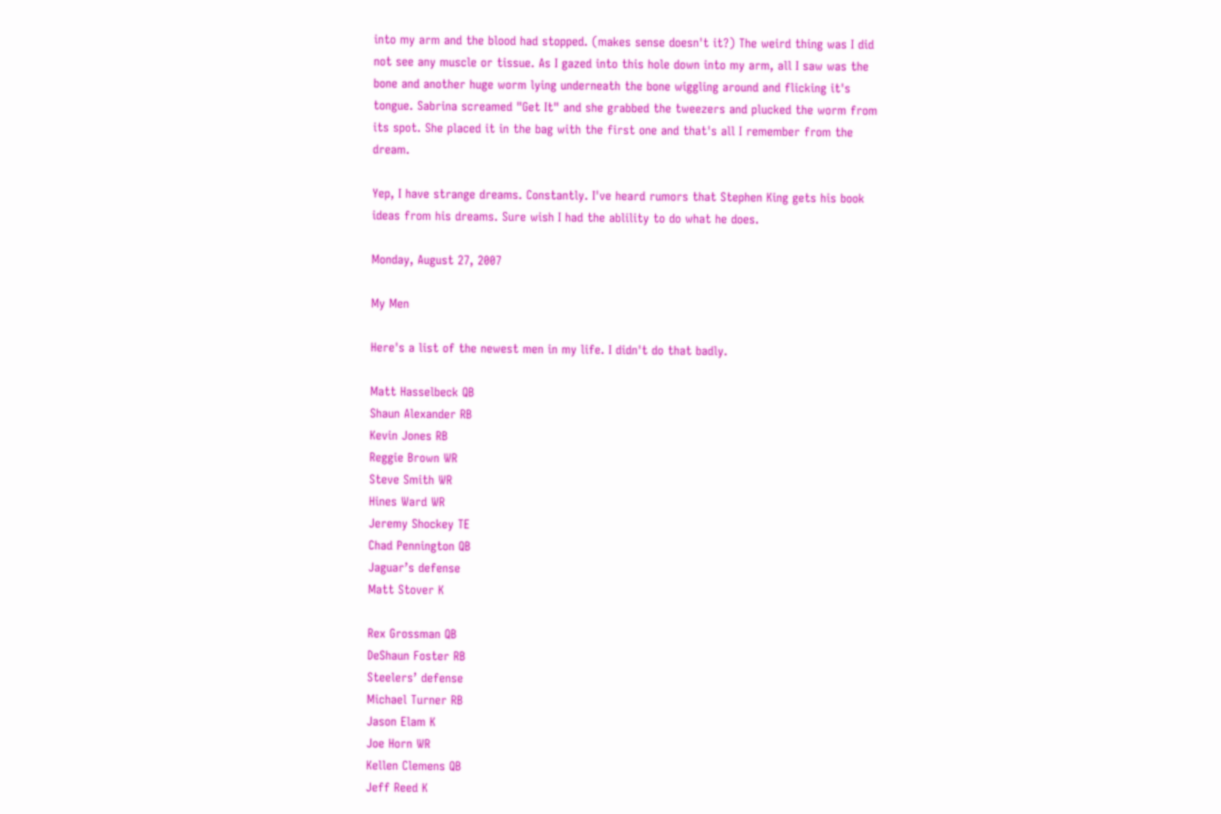into my arm and the blood had stopped. (makes sense doesn't it?) The weird thing was I did not see any muscle or tissue. As I gazed into this hole down into my arm, all I saw was the bone and another huge worm lying underneath the bone wiggling around and flicking it's tongue. Sabrina screamed "Get It" and she grabbed the tweezers and plucked the worm from its spot. She placed it in the bag with the first one and that's all I remember from the dream.

Yep, I have strange dreams. Constantly. I've heard rumors that Stephen King gets his book ideas from his dreams. Sure wish I had the ablility to do what he does.

Monday, August 27, 2007

My Men

Here's a list of the newest men in my life. I didn't do that badly.

Matt Hasselbeck QB
Shaun Alexander RB
Kevin Jones RB
Reggie Brown WR
Steve Smith WR
Hines Ward WR
Jeremy Shockey TE
Chad Pennington QB
Jaguar’s defense
Matt Stover K

Rex Grossman QB
DeShaun Foster RB
Steelers’ defense
Michael Turner RB
Jason Elam K
Joe Horn WR
Kellen Clemens QB
Jeff Reed K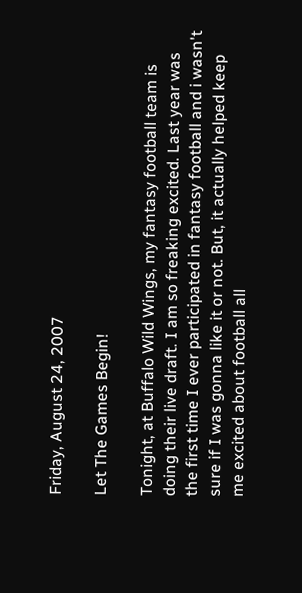Friday, August 24, 2007

Let The Games Begin!

Tonight, at Buffalo Wild Wings, my fantasy football team is doing their live draft. I am so freaking excited. Last year was the first time I ever participated in fantasy football and i wasn't sure if I was gonna like it or not. But, it actually helped keep me excited about football all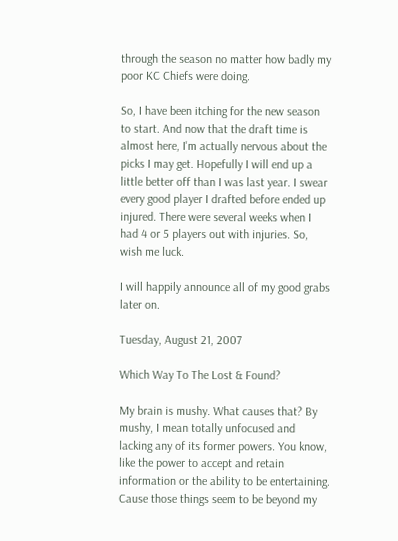through the season no matter how badly my poor KC Chiefs were doing.

So, I have been itching for the new season to start. And now that the draft time is almost here, I'm actually nervous about the picks I may get. Hopefully I will end up a little better off than I was last year. I swear every good player I drafted before ended up injured. There were several weeks when I had 4 or 5 players out with injuries. So, wish me luck.

I will happily announce all of my good grabs later on.

Tuesday, August 21, 2007

Which Way To The Lost & Found?

My brain is mushy. What causes that? By mushy, I mean totally unfocused and lacking any of its former powers. You know, like the power to accept and retain information or the ability to be entertaining. Cause those things seem to be beyond my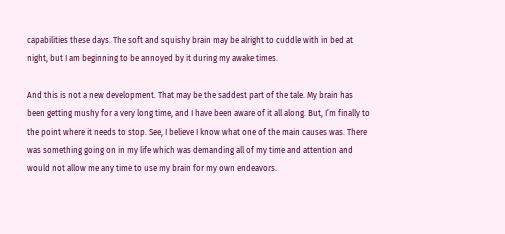capabilities these days. The soft and squishy brain may be alright to cuddle with in bed at night, but I am beginning to be annoyed by it during my awake times.

And this is not a new development. That may be the saddest part of the tale. My brain has been getting mushy for a very long time, and I have been aware of it all along. But, I’m finally to the point where it needs to stop. See, I believe I know what one of the main causes was. There was something going on in my life which was demanding all of my time and attention and would not allow me any time to use my brain for my own endeavors.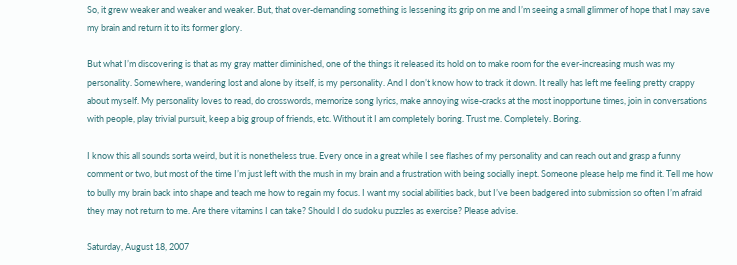So, it grew weaker and weaker and weaker. But, that over-demanding something is lessening its grip on me and I’m seeing a small glimmer of hope that I may save my brain and return it to its former glory.

But what I’m discovering is that as my gray matter diminished, one of the things it released its hold on to make room for the ever-increasing mush was my personality. Somewhere, wandering lost and alone by itself, is my personality. And I don’t know how to track it down. It really has left me feeling pretty crappy about myself. My personality loves to read, do crosswords, memorize song lyrics, make annoying wise-cracks at the most inopportune times, join in conversations with people, play trivial pursuit, keep a big group of friends, etc. Without it I am completely boring. Trust me. Completely. Boring.

I know this all sounds sorta weird, but it is nonetheless true. Every once in a great while I see flashes of my personality and can reach out and grasp a funny comment or two, but most of the time I’m just left with the mush in my brain and a frustration with being socially inept. Someone please help me find it. Tell me how to bully my brain back into shape and teach me how to regain my focus. I want my social abilities back, but I’ve been badgered into submission so often I’m afraid they may not return to me. Are there vitamins I can take? Should I do sudoku puzzles as exercise? Please advise.

Saturday, August 18, 2007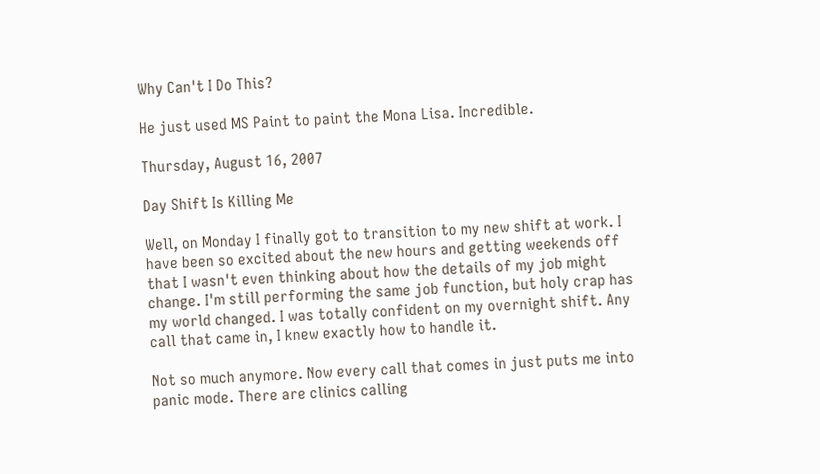Why Can't I Do This?

He just used MS Paint to paint the Mona Lisa. Incredible.

Thursday, August 16, 2007

Day Shift Is Killing Me

Well, on Monday I finally got to transition to my new shift at work. I have been so excited about the new hours and getting weekends off that I wasn't even thinking about how the details of my job might change. I'm still performing the same job function, but holy crap has my world changed. I was totally confident on my overnight shift. Any call that came in, I knew exactly how to handle it.

Not so much anymore. Now every call that comes in just puts me into panic mode. There are clinics calling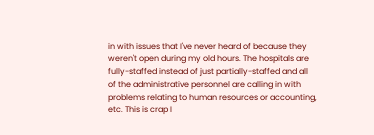in with issues that I've never heard of because they weren't open during my old hours. The hospitals are fully-staffed instead of just partially-staffed and all of the administrative personnel are calling in with problems relating to human resources or accounting, etc. This is crap I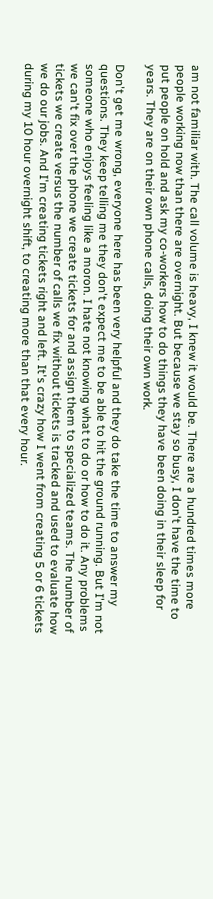am not familiar with. The call volume is heavy, I knew it would be. There are a hundred times more people working now than there are overnight. But because we stay so busy, I don't have the time to put people on hold and ask my co-workers how to do things they have been doing in their sleep for years. They are on their own phone calls, doing their own work.

Don't get me wrong, everyone here has been very helpful and they do take the time to answer my questions. They keep telling me they don't expect me to be able to hit the ground running. But I'm not someone who enjoys feeling like a moron. I hate not knowing what to do or how to do it. Any problems we can't fix over the phone we create tickets for and assign them to specialized teams. The number of tickets we create versus the number of calls we fix without tickets is tracked and used to evaluate how we do our jobs. And I'm creating tickets right and left. It's crazy how I went from creating 5 or 6 tickets during my 10 hour overnight shift, to creating more than that every hour.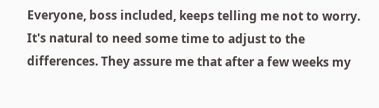Everyone, boss included, keeps telling me not to worry. It's natural to need some time to adjust to the differences. They assure me that after a few weeks my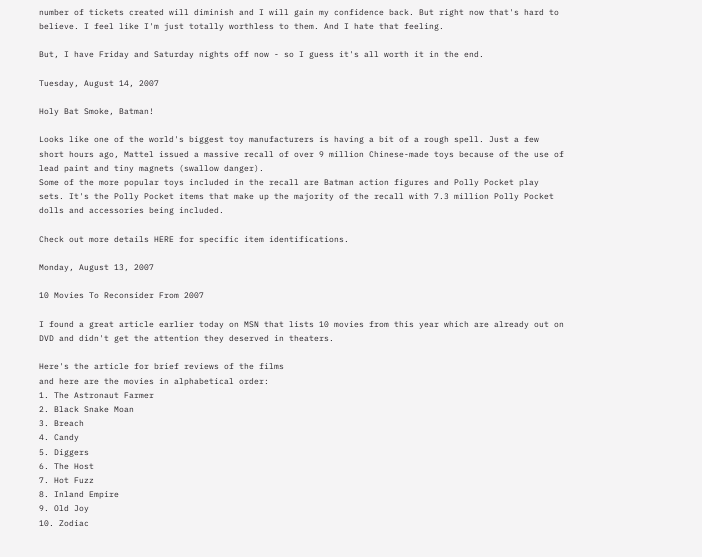number of tickets created will diminish and I will gain my confidence back. But right now that's hard to believe. I feel like I'm just totally worthless to them. And I hate that feeling.

But, I have Friday and Saturday nights off now - so I guess it's all worth it in the end.

Tuesday, August 14, 2007

Holy Bat Smoke, Batman!

Looks like one of the world's biggest toy manufacturers is having a bit of a rough spell. Just a few short hours ago, Mattel issued a massive recall of over 9 million Chinese-made toys because of the use of lead paint and tiny magnets (swallow danger).
Some of the more popular toys included in the recall are Batman action figures and Polly Pocket play sets. It's the Polly Pocket items that make up the majority of the recall with 7.3 million Polly Pocket dolls and accessories being included.

Check out more details HERE for specific item identifications.

Monday, August 13, 2007

10 Movies To Reconsider From 2007

I found a great article earlier today on MSN that lists 10 movies from this year which are already out on DVD and didn't get the attention they deserved in theaters.

Here's the article for brief reviews of the films
and here are the movies in alphabetical order:
1. The Astronaut Farmer
2. Black Snake Moan
3. Breach
4. Candy
5. Diggers
6. The Host
7. Hot Fuzz
8. Inland Empire
9. Old Joy
10. Zodiac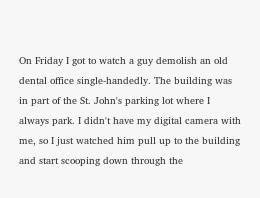On Friday I got to watch a guy demolish an old dental office single-handedly. The building was in part of the St. John's parking lot where I always park. I didn't have my digital camera with me, so I just watched him pull up to the building and start scooping down through the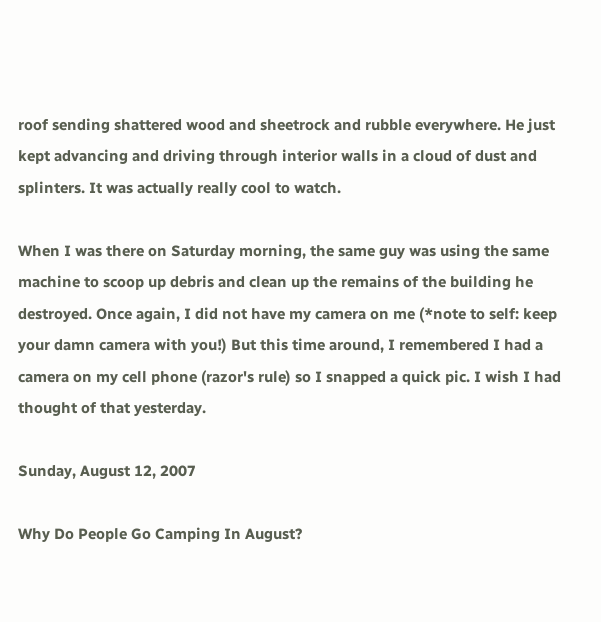roof sending shattered wood and sheetrock and rubble everywhere. He just kept advancing and driving through interior walls in a cloud of dust and splinters. It was actually really cool to watch.

When I was there on Saturday morning, the same guy was using the same machine to scoop up debris and clean up the remains of the building he destroyed. Once again, I did not have my camera on me (*note to self: keep your damn camera with you!) But this time around, I remembered I had a camera on my cell phone (razor's rule) so I snapped a quick pic. I wish I had thought of that yesterday.

Sunday, August 12, 2007

Why Do People Go Camping In August?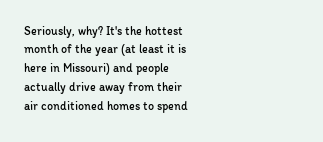Seriously, why? It's the hottest month of the year (at least it is here in Missouri) and people actually drive away from their air conditioned homes to spend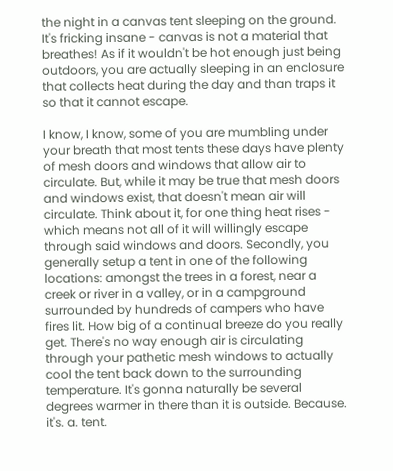the night in a canvas tent sleeping on the ground. It's fricking insane - canvas is not a material that breathes! As if it wouldn't be hot enough just being outdoors, you are actually sleeping in an enclosure that collects heat during the day and than traps it so that it cannot escape.

I know, I know, some of you are mumbling under your breath that most tents these days have plenty of mesh doors and windows that allow air to circulate. But, while it may be true that mesh doors and windows exist, that doesn't mean air will circulate. Think about it, for one thing heat rises - which means not all of it will willingly escape through said windows and doors. Secondly, you generally setup a tent in one of the following locations: amongst the trees in a forest, near a creek or river in a valley, or in a campground surrounded by hundreds of campers who have fires lit. How big of a continual breeze do you really get. There's no way enough air is circulating through your pathetic mesh windows to actually cool the tent back down to the surrounding temperature. It's gonna naturally be several degrees warmer in there than it is outside. Because. it's. a. tent.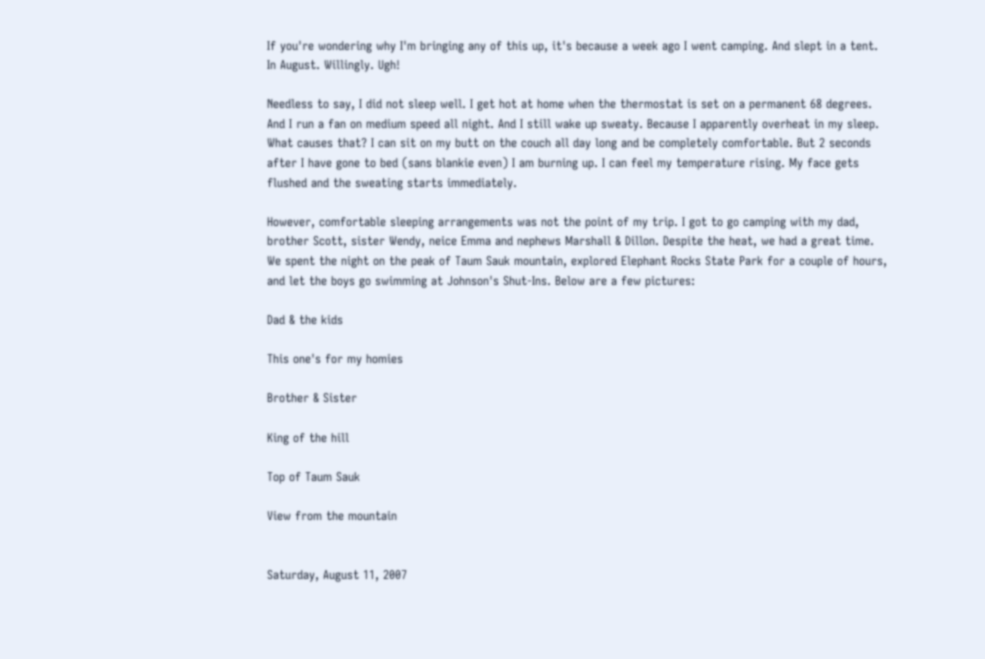If you're wondering why I'm bringing any of this up, it's because a week ago I went camping. And slept in a tent. In August. Willingly. Ugh!

Needless to say, I did not sleep well. I get hot at home when the thermostat is set on a permanent 68 degrees. And I run a fan on medium speed all night. And I still wake up sweaty. Because I apparently overheat in my sleep. What causes that? I can sit on my butt on the couch all day long and be completely comfortable. But 2 seconds after I have gone to bed (sans blankie even) I am burning up. I can feel my temperature rising. My face gets flushed and the sweating starts immediately.

However, comfortable sleeping arrangements was not the point of my trip. I got to go camping with my dad, brother Scott, sister Wendy, neice Emma and nephews Marshall & Dillon. Despite the heat, we had a great time. We spent the night on the peak of Taum Sauk mountain, explored Elephant Rocks State Park for a couple of hours, and let the boys go swimming at Johnson's Shut-Ins. Below are a few pictures:

Dad & the kids

This one's for my homies

Brother & Sister

King of the hill

Top of Taum Sauk

View from the mountain


Saturday, August 11, 2007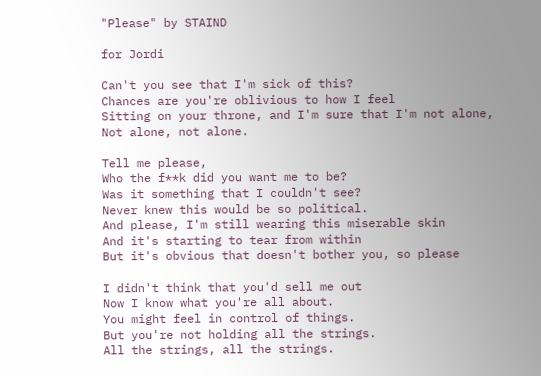"Please" by STAIND

for Jordi

Can't you see that I'm sick of this?
Chances are you're oblivious to how I feel
Sitting on your throne, and I'm sure that I'm not alone,
Not alone, not alone.

Tell me please,
Who the f**k did you want me to be?
Was it something that I couldn't see?
Never knew this would be so political.
And please, I'm still wearing this miserable skin
And it's starting to tear from within
But it's obvious that doesn't bother you, so please

I didn't think that you'd sell me out
Now I know what you're all about.
You might feel in control of things.
But you're not holding all the strings.
All the strings, all the strings.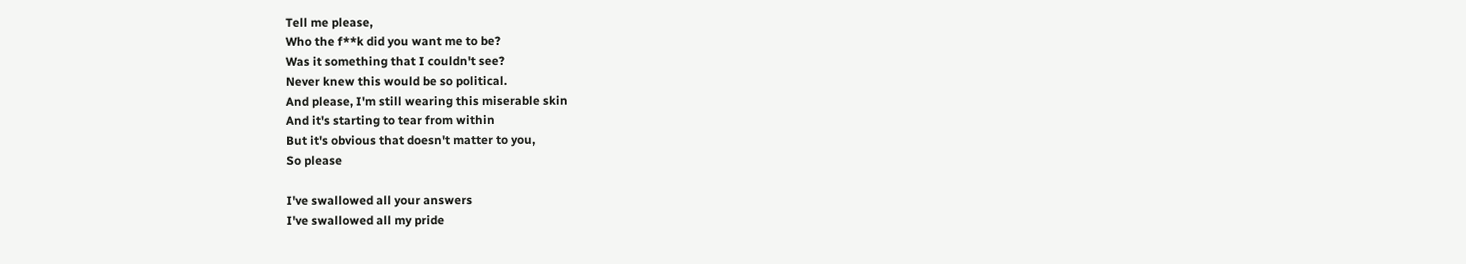Tell me please,
Who the f**k did you want me to be?
Was it something that I couldn't see?
Never knew this would be so political.
And please, I'm still wearing this miserable skin
And it's starting to tear from within
But it's obvious that doesn't matter to you,
So please

I've swallowed all your answers
I've swallowed all my pride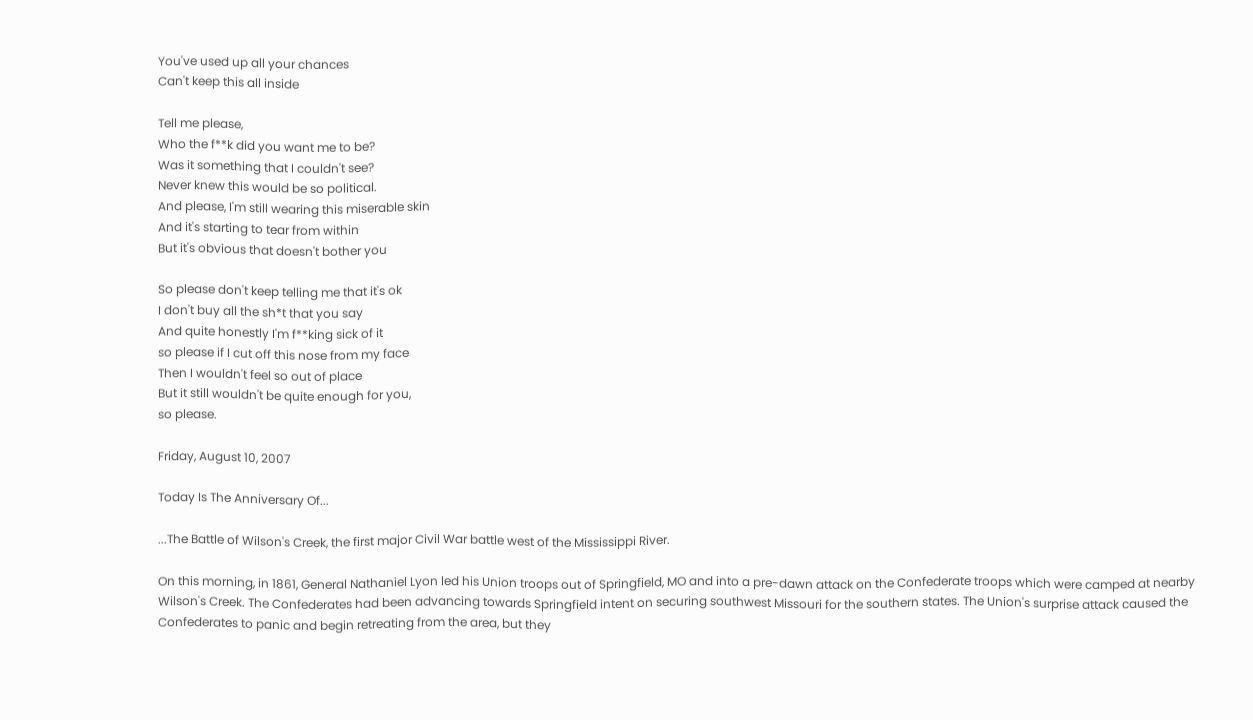You've used up all your chances
Can't keep this all inside

Tell me please,
Who the f**k did you want me to be?
Was it something that I couldn't see?
Never knew this would be so political.
And please, I'm still wearing this miserable skin
And it's starting to tear from within
But it's obvious that doesn't bother you

So please don't keep telling me that it's ok
I don't buy all the sh*t that you say
And quite honestly I'm f**king sick of it
so please if I cut off this nose from my face
Then I wouldn't feel so out of place
But it still wouldn't be quite enough for you,
so please.

Friday, August 10, 2007

Today Is The Anniversary Of...

...The Battle of Wilson's Creek, the first major Civil War battle west of the Mississippi River.

On this morning, in 1861, General Nathaniel Lyon led his Union troops out of Springfield, MO and into a pre-dawn attack on the Confederate troops which were camped at nearby Wilson's Creek. The Confederates had been advancing towards Springfield intent on securing southwest Missouri for the southern states. The Union's surprise attack caused the Confederates to panic and begin retreating from the area, but they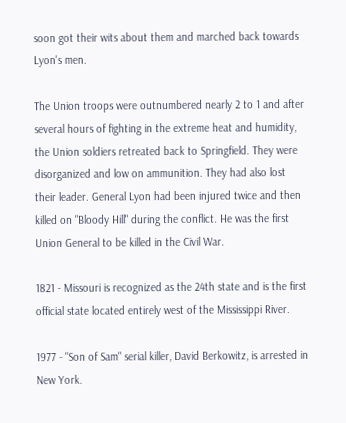soon got their wits about them and marched back towards Lyon's men.

The Union troops were outnumbered nearly 2 to 1 and after several hours of fighting in the extreme heat and humidity, the Union soldiers retreated back to Springfield. They were disorganized and low on ammunition. They had also lost their leader. General Lyon had been injured twice and then killed on "Bloody Hill" during the conflict. He was the first Union General to be killed in the Civil War.

1821 - Missouri is recognized as the 24th state and is the first official state located entirely west of the Mississippi River.

1977 - "Son of Sam" serial killer, David Berkowitz, is arrested in New York.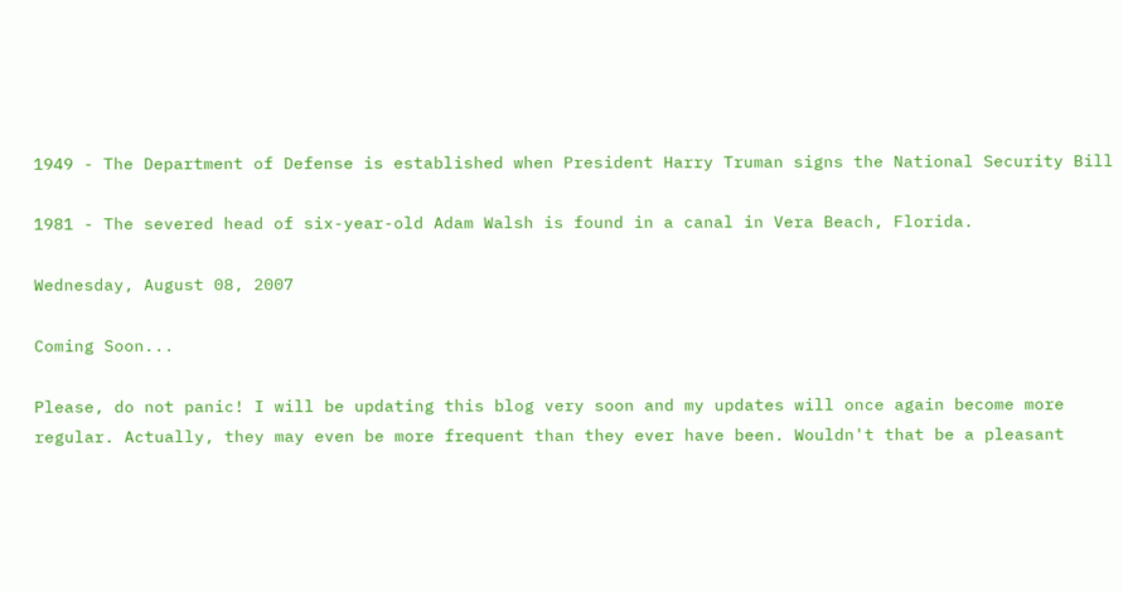1949 - The Department of Defense is established when President Harry Truman signs the National Security Bill

1981 - The severed head of six-year-old Adam Walsh is found in a canal in Vera Beach, Florida.

Wednesday, August 08, 2007

Coming Soon...

Please, do not panic! I will be updating this blog very soon and my updates will once again become more regular. Actually, they may even be more frequent than they ever have been. Wouldn't that be a pleasant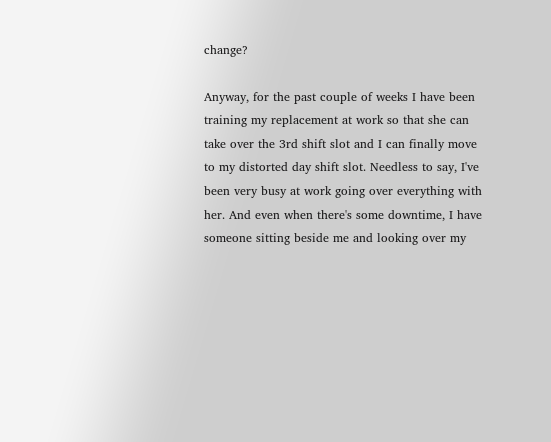change?

Anyway, for the past couple of weeks I have been training my replacement at work so that she can take over the 3rd shift slot and I can finally move to my distorted day shift slot. Needless to say, I've been very busy at work going over everything with her. And even when there's some downtime, I have someone sitting beside me and looking over my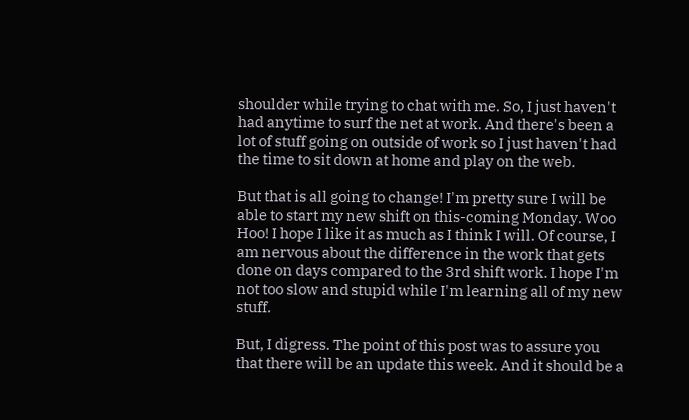shoulder while trying to chat with me. So, I just haven't had anytime to surf the net at work. And there's been a lot of stuff going on outside of work so I just haven't had the time to sit down at home and play on the web.

But that is all going to change! I'm pretty sure I will be able to start my new shift on this-coming Monday. Woo Hoo! I hope I like it as much as I think I will. Of course, I am nervous about the difference in the work that gets done on days compared to the 3rd shift work. I hope I'm not too slow and stupid while I'm learning all of my new stuff.

But, I digress. The point of this post was to assure you that there will be an update this week. And it should be a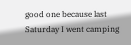good one because last Saturday I went camping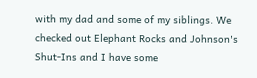with my dad and some of my siblings. We checked out Elephant Rocks and Johnson's Shut-Ins and I have some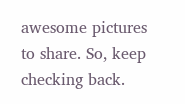awesome pictures to share. So, keep checking back.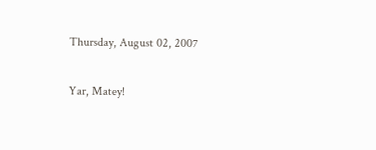Thursday, August 02, 2007

Yar, Matey!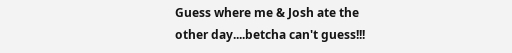Guess where me & Josh ate the other day....betcha can't guess!!!